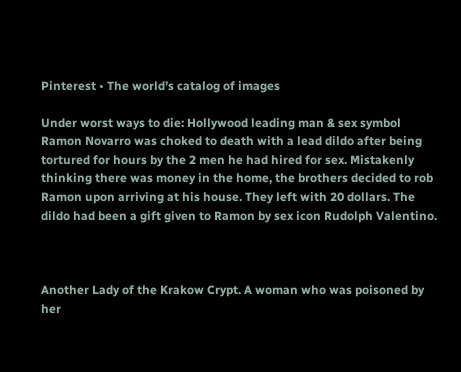Pinterest • The world’s catalog of images

Under worst ways to die: Hollywood leading man & sex symbol Ramon Novarro was choked to death with a lead dildo after being tortured for hours by the 2 men he had hired for sex. Mistakenly thinking there was money in the home, the brothers decided to rob Ramon upon arriving at his house. They left with 20 dollars. The dildo had been a gift given to Ramon by sex icon Rudolph Valentino.



Another Lady of the Krakow Crypt. A woman who was poisoned by her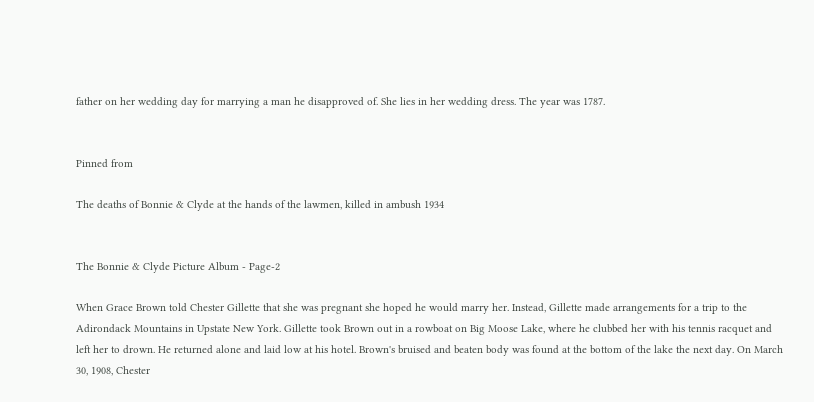father on her wedding day for marrying a man he disapproved of. She lies in her wedding dress. The year was 1787.


Pinned from

The deaths of Bonnie & Clyde at the hands of the lawmen, killed in ambush 1934


The Bonnie & Clyde Picture Album - Page-2

When Grace Brown told Chester Gillette that she was pregnant she hoped he would marry her. Instead, Gillette made arrangements for a trip to the Adirondack Mountains in Upstate New York. Gillette took Brown out in a rowboat on Big Moose Lake, where he clubbed her with his tennis racquet and left her to drown. He returned alone and laid low at his hotel. Brown's bruised and beaten body was found at the bottom of the lake the next day. On March 30, 1908, Chester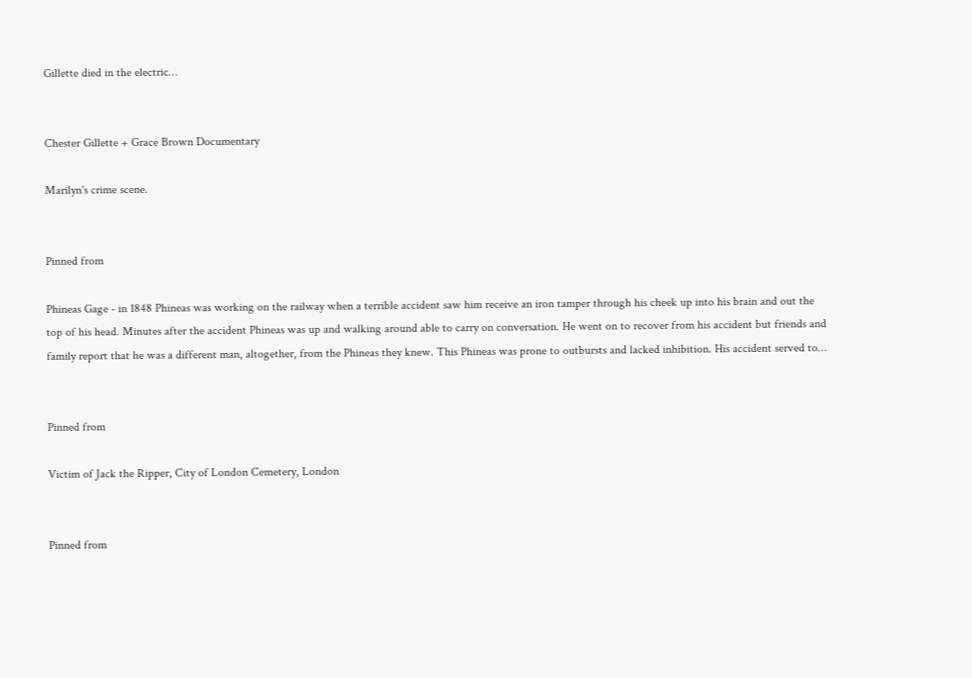Gillette died in the electric…


Chester Gillette + Grace Brown Documentary

Marilyn's crime scene.


Pinned from

Phineas Gage - in 1848 Phineas was working on the railway when a terrible accident saw him receive an iron tamper through his cheek up into his brain and out the top of his head. Minutes after the accident Phineas was up and walking around able to carry on conversation. He went on to recover from his accident but friends and family report that he was a different man, altogether, from the Phineas they knew. This Phineas was prone to outbursts and lacked inhibition. His accident served to…


Pinned from

Victim of Jack the Ripper, City of London Cemetery, London


Pinned from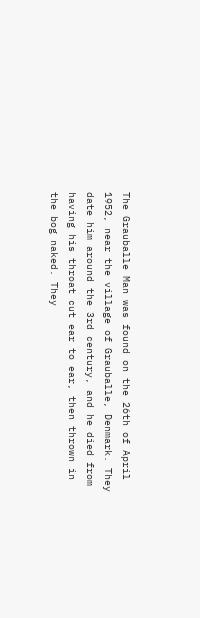The Grauballe Man was found on the 26th of April 1952, near the village of Grauballe, Denmark. They date him around the 3rd century, and he died from having his throat cut ear to ear, then thrown in the bog naked. They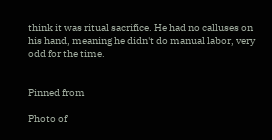think it was ritual sacrifice. He had no calluses on his hand, meaning he didn't do manual labor, very odd for the time.


Pinned from

Photo of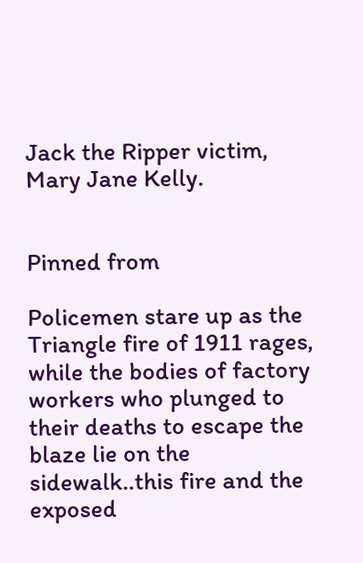Jack the Ripper victim, Mary Jane Kelly.


Pinned from

Policemen stare up as the Triangle fire of 1911 rages, while the bodies of factory workers who plunged to their deaths to escape the blaze lie on the sidewalk..this fire and the exposed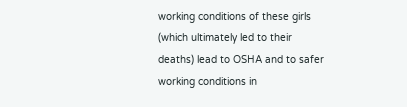working conditions of these girls (which ultimately led to their deaths) lead to OSHA and to safer working conditions in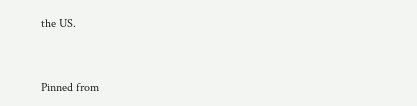the US.


Pinned from